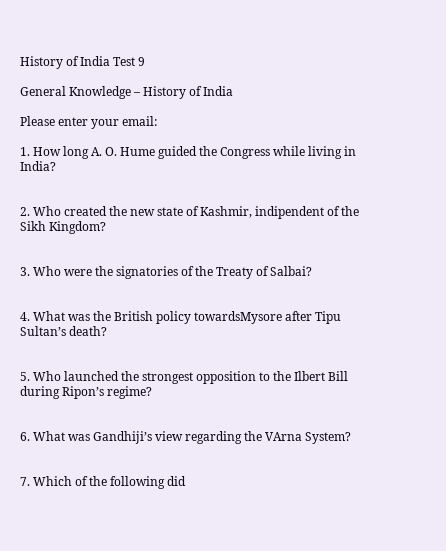History of India Test 9

General Knowledge – History of India

Please enter your email:

1. How long A. O. Hume guided the Congress while living in India?


2. Who created the new state of Kashmir, indipendent of the Sikh Kingdom?


3. Who were the signatories of the Treaty of Salbai?


4. What was the British policy towardsMysore after Tipu Sultan’s death?


5. Who launched the strongest opposition to the Ilbert Bill during Ripon’s regime?


6. What was Gandhiji’s view regarding the VArna System?


7. Which of the following did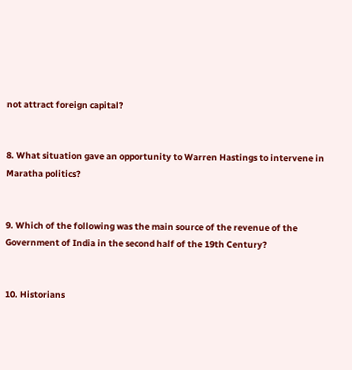not attract foreign capital?


8. What situation gave an opportunity to Warren Hastings to intervene in Maratha politics?


9. Which of the following was the main source of the revenue of the Government of India in the second half of the 19th Century?


10. Historians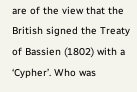are of the view that the British signed the Treaty of Bassien (1802) with a ‘Cypher’. Who was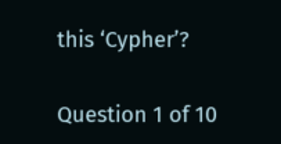this ‘Cypher’?


Question 1 of 10